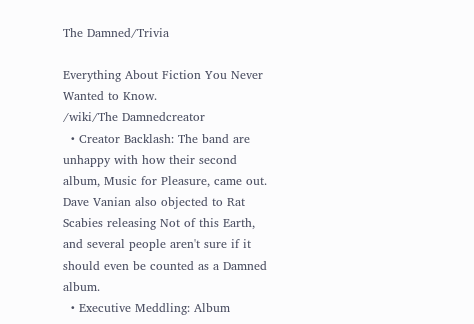The Damned/Trivia

Everything About Fiction You Never Wanted to Know.
/wiki/The Damnedcreator
  • Creator Backlash: The band are unhappy with how their second album, Music for Pleasure, came out. Dave Vanian also objected to Rat Scabies releasing Not of this Earth, and several people aren't sure if it should even be counted as a Damned album.
  • Executive Meddling: Album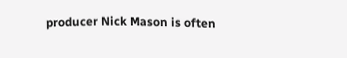producer Nick Mason is often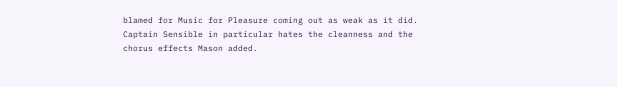blamed for Music for Pleasure coming out as weak as it did. Captain Sensible in particular hates the cleanness and the chorus effects Mason added.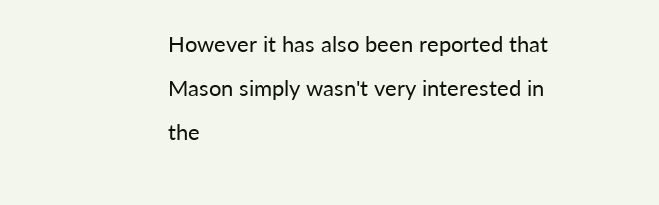However it has also been reported that Mason simply wasn't very interested in the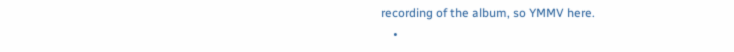recording of the album, so YMMV here.
    •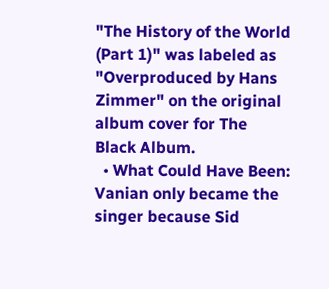"The History of the World (Part 1)" was labeled as "Overproduced by Hans Zimmer" on the original album cover for The Black Album.
  • What Could Have Been: Vanian only became the singer because Sid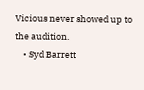Vicious never showed up to the audition.
    • Syd Barrett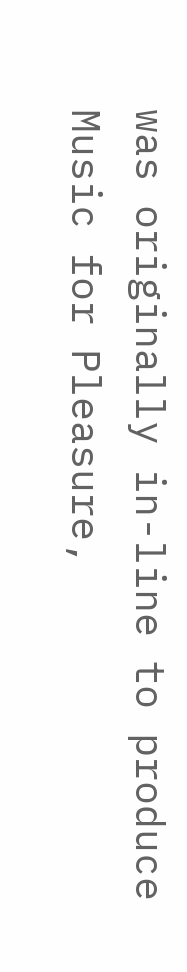was originally in-line to produce Music for Pleasure,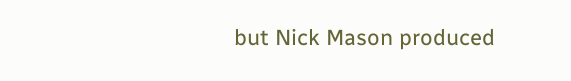but Nick Mason produced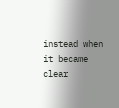instead when it became clear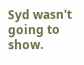Syd wasn't going to show.